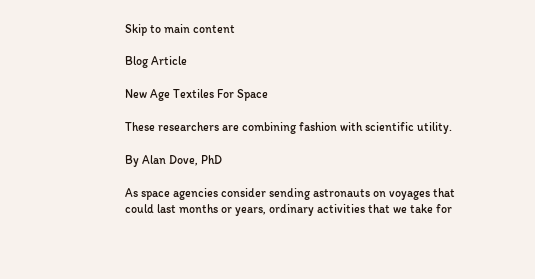Skip to main content

Blog Article

New Age Textiles For Space

These researchers are combining fashion with scientific utility.

By Alan Dove, PhD

As space agencies consider sending astronauts on voyages that could last months or years, ordinary activities that we take for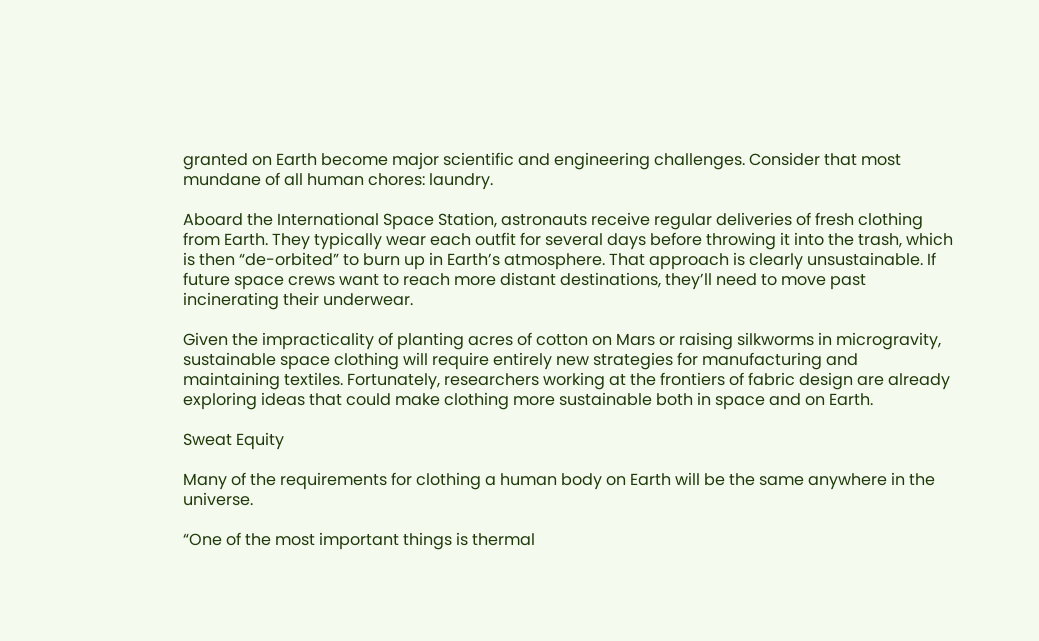granted on Earth become major scientific and engineering challenges. Consider that most mundane of all human chores: laundry.

Aboard the International Space Station, astronauts receive regular deliveries of fresh clothing from Earth. They typically wear each outfit for several days before throwing it into the trash, which is then “de-orbited” to burn up in Earth’s atmosphere. That approach is clearly unsustainable. If future space crews want to reach more distant destinations, they’ll need to move past incinerating their underwear.

Given the impracticality of planting acres of cotton on Mars or raising silkworms in microgravity, sustainable space clothing will require entirely new strategies for manufacturing and maintaining textiles. Fortunately, researchers working at the frontiers of fabric design are already exploring ideas that could make clothing more sustainable both in space and on Earth.

Sweat Equity

Many of the requirements for clothing a human body on Earth will be the same anywhere in the universe.

“One of the most important things is thermal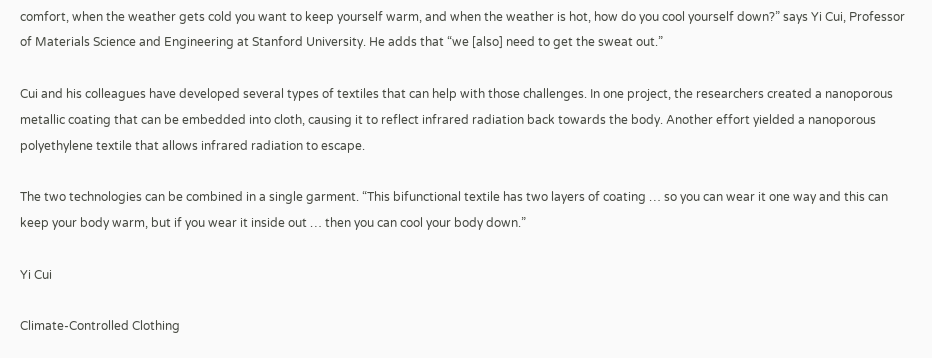comfort, when the weather gets cold you want to keep yourself warm, and when the weather is hot, how do you cool yourself down?” says Yi Cui, Professor of Materials Science and Engineering at Stanford University. He adds that “we [also] need to get the sweat out.”

Cui and his colleagues have developed several types of textiles that can help with those challenges. In one project, the researchers created a nanoporous metallic coating that can be embedded into cloth, causing it to reflect infrared radiation back towards the body. Another effort yielded a nanoporous polyethylene textile that allows infrared radiation to escape.

The two technologies can be combined in a single garment. “This bifunctional textile has two layers of coating … so you can wear it one way and this can keep your body warm, but if you wear it inside out … then you can cool your body down.”

Yi Cui

Climate-Controlled Clothing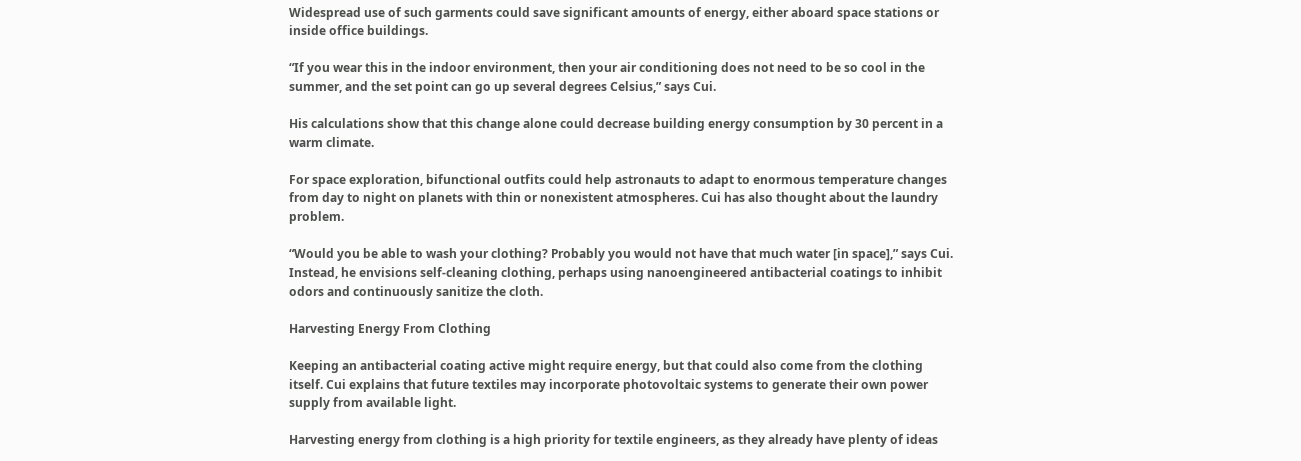Widespread use of such garments could save significant amounts of energy, either aboard space stations or inside office buildings.

“If you wear this in the indoor environment, then your air conditioning does not need to be so cool in the summer, and the set point can go up several degrees Celsius,” says Cui.

His calculations show that this change alone could decrease building energy consumption by 30 percent in a warm climate.

For space exploration, bifunctional outfits could help astronauts to adapt to enormous temperature changes from day to night on planets with thin or nonexistent atmospheres. Cui has also thought about the laundry problem.

“Would you be able to wash your clothing? Probably you would not have that much water [in space],” says Cui. Instead, he envisions self-cleaning clothing, perhaps using nanoengineered antibacterial coatings to inhibit odors and continuously sanitize the cloth.

Harvesting Energy From Clothing

Keeping an antibacterial coating active might require energy, but that could also come from the clothing itself. Cui explains that future textiles may incorporate photovoltaic systems to generate their own power supply from available light.

Harvesting energy from clothing is a high priority for textile engineers, as they already have plenty of ideas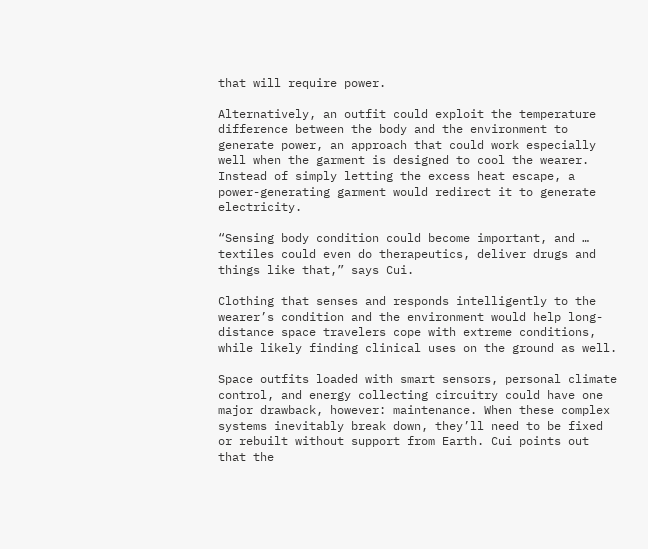that will require power.

Alternatively, an outfit could exploit the temperature difference between the body and the environment to generate power, an approach that could work especially well when the garment is designed to cool the wearer. Instead of simply letting the excess heat escape, a power-generating garment would redirect it to generate electricity.

“Sensing body condition could become important, and … textiles could even do therapeutics, deliver drugs and things like that,” says Cui.

Clothing that senses and responds intelligently to the wearer’s condition and the environment would help long-distance space travelers cope with extreme conditions, while likely finding clinical uses on the ground as well.

Space outfits loaded with smart sensors, personal climate control, and energy collecting circuitry could have one major drawback, however: maintenance. When these complex systems inevitably break down, they’ll need to be fixed or rebuilt without support from Earth. Cui points out that the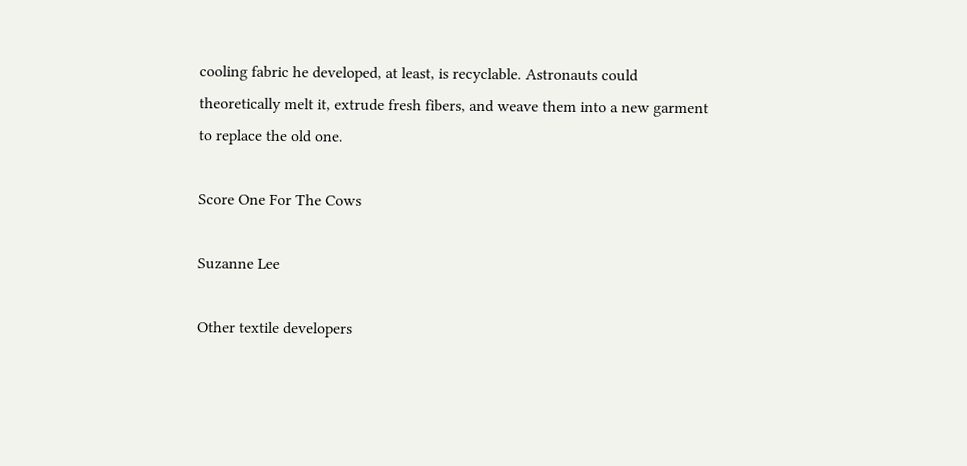cooling fabric he developed, at least, is recyclable. Astronauts could theoretically melt it, extrude fresh fibers, and weave them into a new garment to replace the old one.

Score One For The Cows

Suzanne Lee

Other textile developers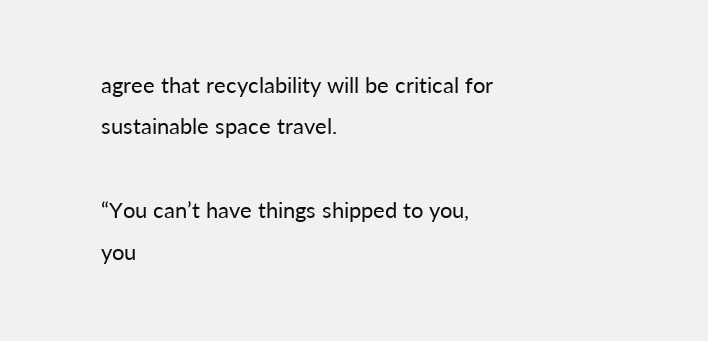agree that recyclability will be critical for sustainable space travel.

“You can’t have things shipped to you, you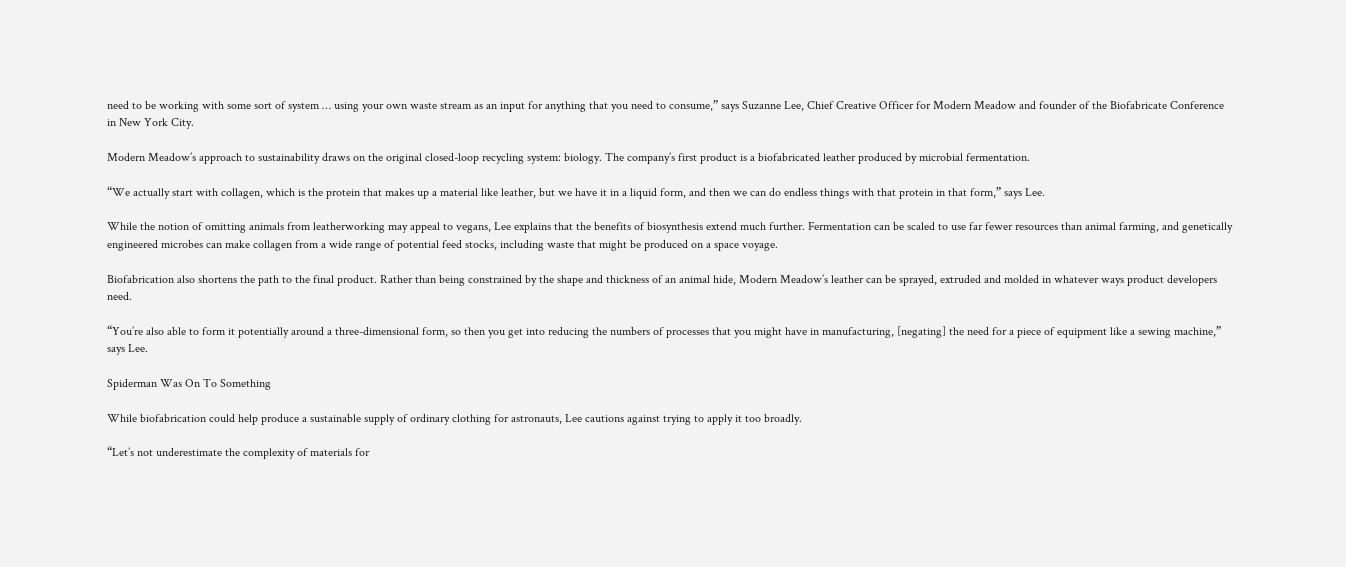need to be working with some sort of system … using your own waste stream as an input for anything that you need to consume,” says Suzanne Lee, Chief Creative Officer for Modern Meadow and founder of the Biofabricate Conference in New York City.

Modern Meadow’s approach to sustainability draws on the original closed-loop recycling system: biology. The company’s first product is a biofabricated leather produced by microbial fermentation.

“We actually start with collagen, which is the protein that makes up a material like leather, but we have it in a liquid form, and then we can do endless things with that protein in that form,” says Lee.

While the notion of omitting animals from leatherworking may appeal to vegans, Lee explains that the benefits of biosynthesis extend much further. Fermentation can be scaled to use far fewer resources than animal farming, and genetically engineered microbes can make collagen from a wide range of potential feed stocks, including waste that might be produced on a space voyage.

Biofabrication also shortens the path to the final product. Rather than being constrained by the shape and thickness of an animal hide, Modern Meadow’s leather can be sprayed, extruded and molded in whatever ways product developers need.

“You’re also able to form it potentially around a three-dimensional form, so then you get into reducing the numbers of processes that you might have in manufacturing, [negating] the need for a piece of equipment like a sewing machine,” says Lee.

Spiderman Was On To Something

While biofabrication could help produce a sustainable supply of ordinary clothing for astronauts, Lee cautions against trying to apply it too broadly.

“Let’s not underestimate the complexity of materials for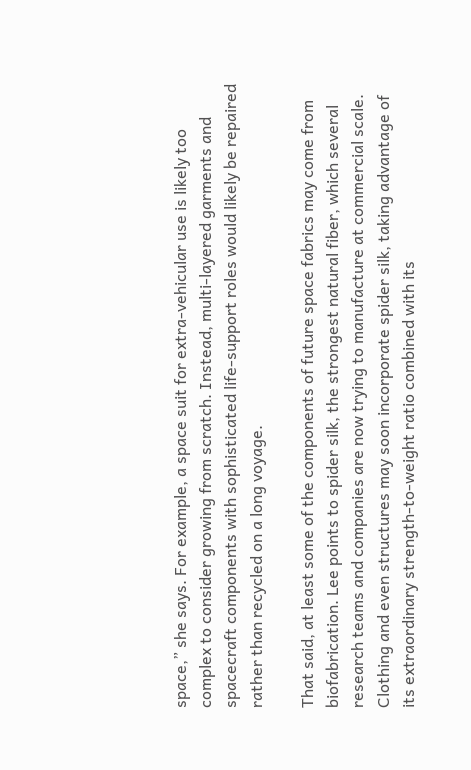space,” she says. For example, a space suit for extra-vehicular use is likely too complex to consider growing from scratch. Instead, multi-layered garments and spacecraft components with sophisticated life-support roles would likely be repaired rather than recycled on a long voyage.

That said, at least some of the components of future space fabrics may come from biofabrication. Lee points to spider silk, the strongest natural fiber, which several research teams and companies are now trying to manufacture at commercial scale. Clothing and even structures may soon incorporate spider silk, taking advantage of its extraordinary strength-to-weight ratio combined with its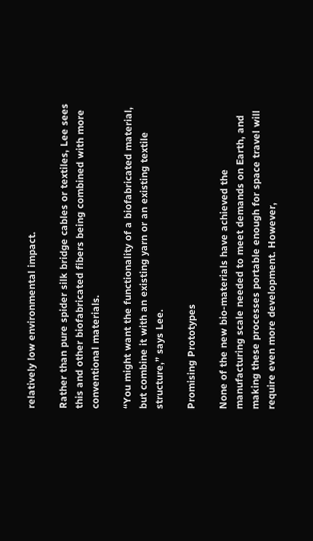relatively low environmental impact.

Rather than pure spider silk bridge cables or textiles, Lee sees this and other biofabricated fibers being combined with more conventional materials.

“You might want the functionality of a biofabricated material, but combine it with an existing yarn or an existing textile structure,” says Lee.

Promising Prototypes

None of the new bio-materials have achieved the manufacturing scale needed to meet demands on Earth, and making these processes portable enough for space travel will require even more development. However,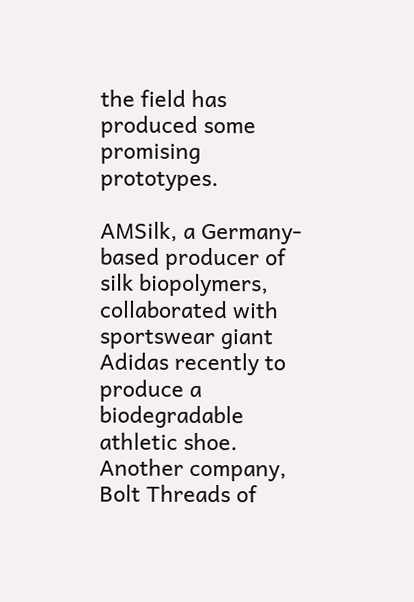the field has produced some promising prototypes.

AMSilk, a Germany-based producer of silk biopolymers, collaborated with sportswear giant Adidas recently to produce a biodegradable athletic shoe. Another company, Bolt Threads of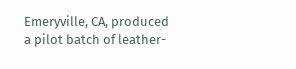Emeryville, CA, produced a pilot batch of leather-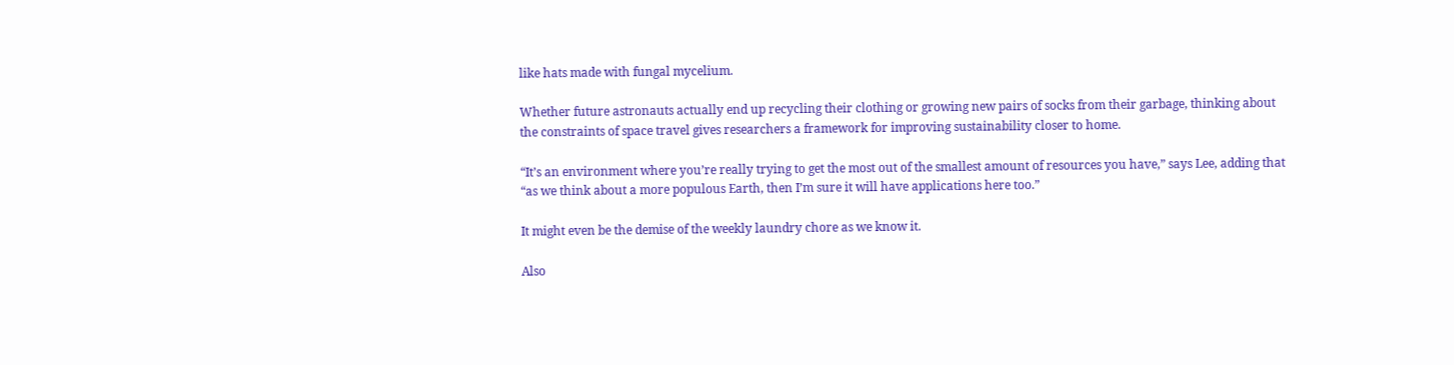like hats made with fungal mycelium.

Whether future astronauts actually end up recycling their clothing or growing new pairs of socks from their garbage, thinking about the constraints of space travel gives researchers a framework for improving sustainability closer to home.

“It’s an environment where you’re really trying to get the most out of the smallest amount of resources you have,” says Lee, adding that “as we think about a more populous Earth, then I’m sure it will have applications here too.”

It might even be the demise of the weekly laundry chore as we know it.

Also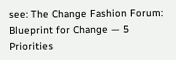see: The Change Fashion Forum: Blueprint for Change — 5 Priorities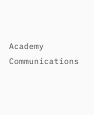Academy Communications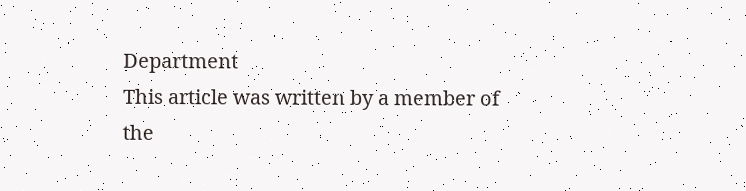Department
This article was written by a member of the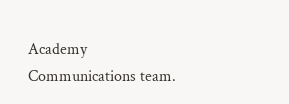Academy Communications team.